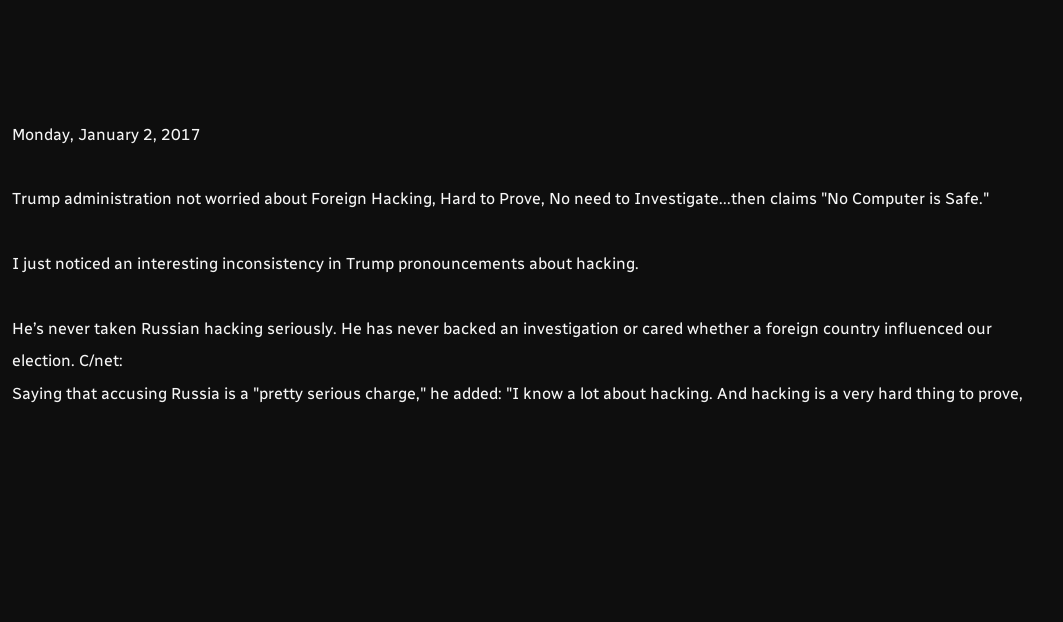Monday, January 2, 2017

Trump administration not worried about Foreign Hacking, Hard to Prove, No need to Investigate...then claims "No Computer is Safe."

I just noticed an interesting inconsistency in Trump pronouncements about hacking.

He’s never taken Russian hacking seriously. He has never backed an investigation or cared whether a foreign country influenced our election. C/net:
Saying that accusing Russia is a "pretty serious charge," he added: "I know a lot about hacking. And hacking is a very hard thing to prove,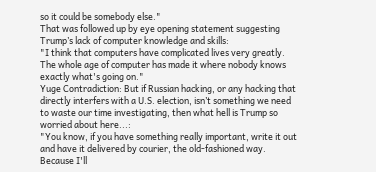so it could be somebody else."
That was followed up by eye opening statement suggesting Trump’s lack of computer knowledge and skills:
"I think that computers have complicated lives very greatly. The whole age of computer has made it where nobody knows exactly what's going on."
Yuge Contradiction: But if Russian hacking, or any hacking that directly interfers with a U.S. election, isn’t something we need to waste our time investigating, then what hell is Trump so worried about here...:
"You know, if you have something really important, write it out and have it delivered by courier, the old-fashioned way. Because I'll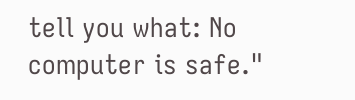tell you what: No computer is safe."